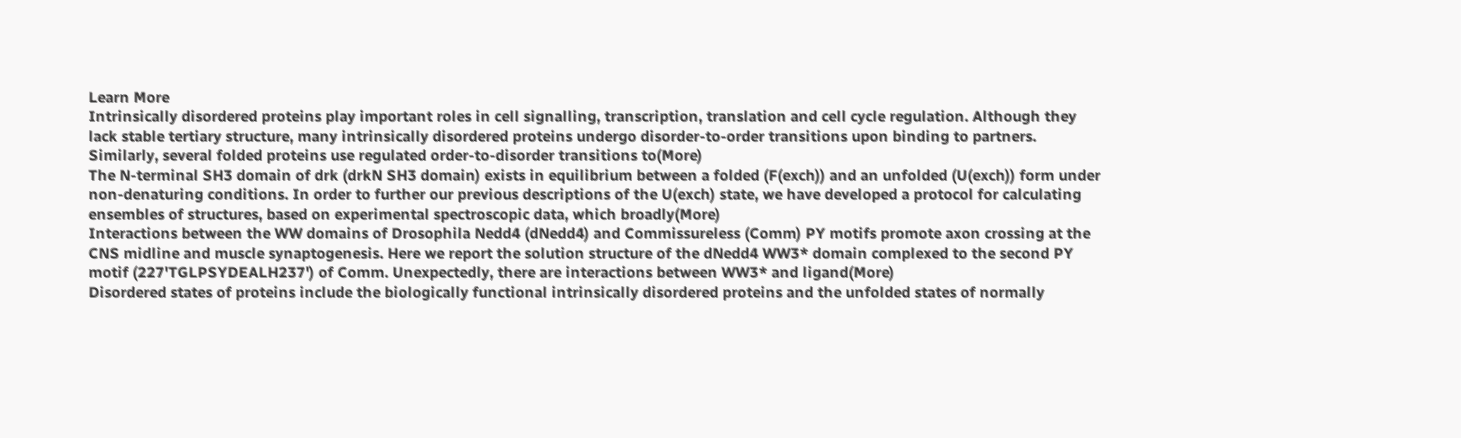Learn More
Intrinsically disordered proteins play important roles in cell signalling, transcription, translation and cell cycle regulation. Although they lack stable tertiary structure, many intrinsically disordered proteins undergo disorder-to-order transitions upon binding to partners. Similarly, several folded proteins use regulated order-to-disorder transitions to(More)
The N-terminal SH3 domain of drk (drkN SH3 domain) exists in equilibrium between a folded (F(exch)) and an unfolded (U(exch)) form under non-denaturing conditions. In order to further our previous descriptions of the U(exch) state, we have developed a protocol for calculating ensembles of structures, based on experimental spectroscopic data, which broadly(More)
Interactions between the WW domains of Drosophila Nedd4 (dNedd4) and Commissureless (Comm) PY motifs promote axon crossing at the CNS midline and muscle synaptogenesis. Here we report the solution structure of the dNedd4 WW3* domain complexed to the second PY motif (227'TGLPSYDEALH237') of Comm. Unexpectedly, there are interactions between WW3* and ligand(More)
Disordered states of proteins include the biologically functional intrinsically disordered proteins and the unfolded states of normally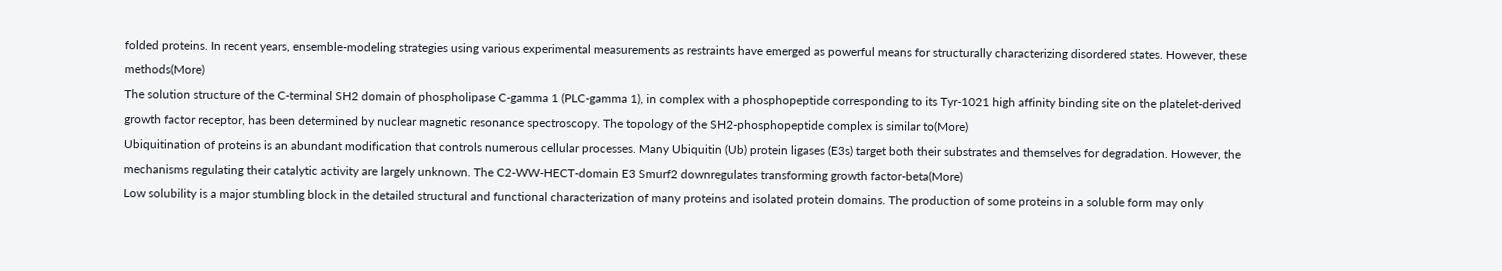folded proteins. In recent years, ensemble-modeling strategies using various experimental measurements as restraints have emerged as powerful means for structurally characterizing disordered states. However, these methods(More)
The solution structure of the C-terminal SH2 domain of phospholipase C-gamma 1 (PLC-gamma 1), in complex with a phosphopeptide corresponding to its Tyr-1021 high affinity binding site on the platelet-derived growth factor receptor, has been determined by nuclear magnetic resonance spectroscopy. The topology of the SH2-phosphopeptide complex is similar to(More)
Ubiquitination of proteins is an abundant modification that controls numerous cellular processes. Many Ubiquitin (Ub) protein ligases (E3s) target both their substrates and themselves for degradation. However, the mechanisms regulating their catalytic activity are largely unknown. The C2-WW-HECT-domain E3 Smurf2 downregulates transforming growth factor-beta(More)
Low solubility is a major stumbling block in the detailed structural and functional characterization of many proteins and isolated protein domains. The production of some proteins in a soluble form may only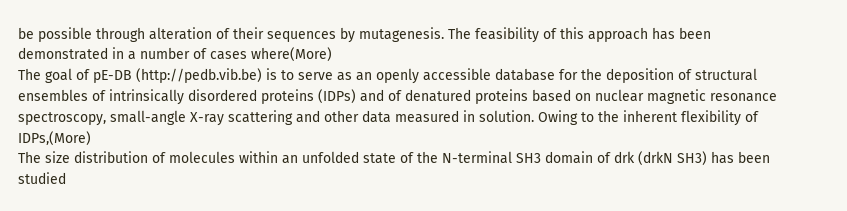be possible through alteration of their sequences by mutagenesis. The feasibility of this approach has been demonstrated in a number of cases where(More)
The goal of pE-DB (http://pedb.vib.be) is to serve as an openly accessible database for the deposition of structural ensembles of intrinsically disordered proteins (IDPs) and of denatured proteins based on nuclear magnetic resonance spectroscopy, small-angle X-ray scattering and other data measured in solution. Owing to the inherent flexibility of IDPs,(More)
The size distribution of molecules within an unfolded state of the N-terminal SH3 domain of drk (drkN SH3) has been studied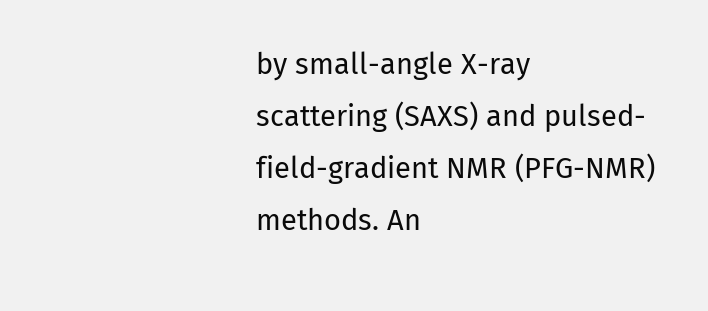by small-angle X-ray scattering (SAXS) and pulsed-field-gradient NMR (PFG-NMR) methods. An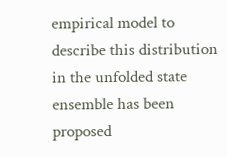empirical model to describe this distribution in the unfolded state ensemble has been proposed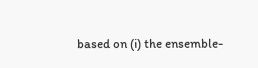based on (i) the ensemble-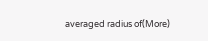averaged radius of(More)